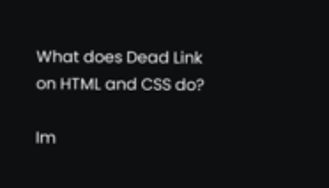What does Dead Link on HTML and CSS do?

Im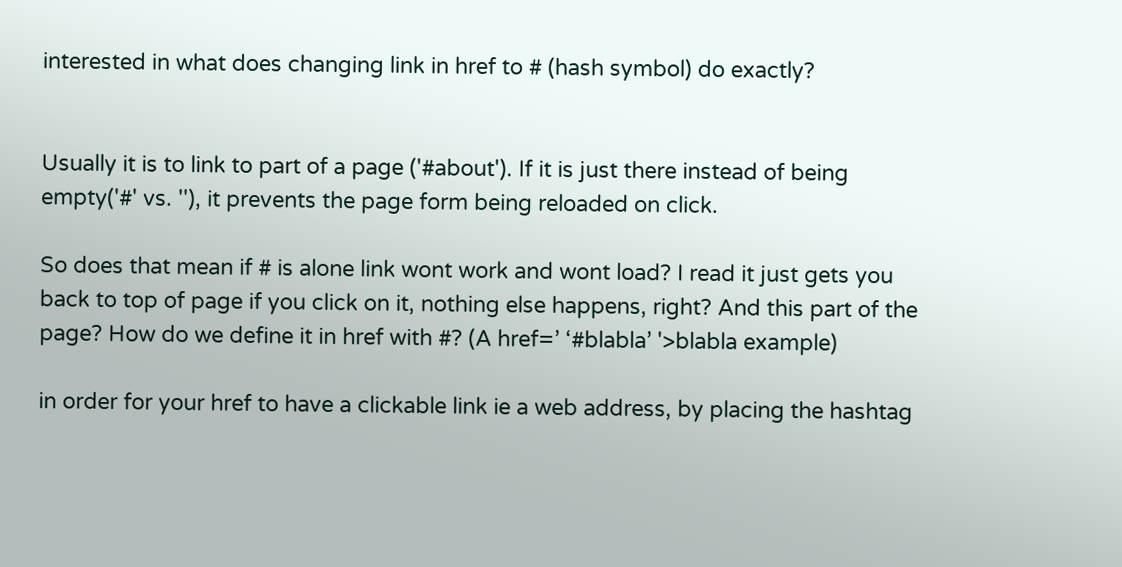interested in what does changing link in href to # (hash symbol) do exactly?


Usually it is to link to part of a page ('#about'). If it is just there instead of being empty('#' vs. ''), it prevents the page form being reloaded on click.

So does that mean if # is alone link wont work and wont load? I read it just gets you back to top of page if you click on it, nothing else happens, right? And this part of the page? How do we define it in href with #? (A href=’ ‘#blabla’ '>blabla example)

in order for your href to have a clickable link ie a web address, by placing the hashtag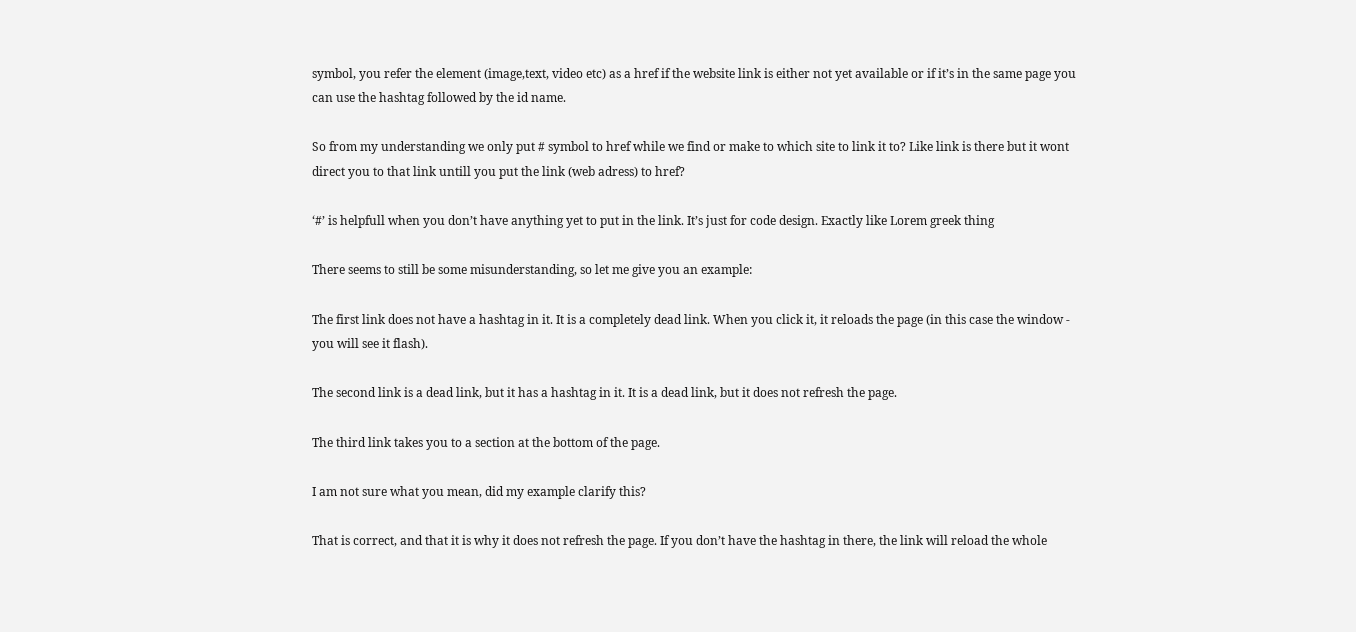symbol, you refer the element (image,text, video etc) as a href if the website link is either not yet available or if it’s in the same page you can use the hashtag followed by the id name.

So from my understanding we only put # symbol to href while we find or make to which site to link it to? Like link is there but it wont direct you to that link untill you put the link (web adress) to href?

‘#’ is helpfull when you don’t have anything yet to put in the link. It’s just for code design. Exactly like Lorem greek thing

There seems to still be some misunderstanding, so let me give you an example:

The first link does not have a hashtag in it. It is a completely dead link. When you click it, it reloads the page (in this case the window - you will see it flash).

The second link is a dead link, but it has a hashtag in it. It is a dead link, but it does not refresh the page.

The third link takes you to a section at the bottom of the page.

I am not sure what you mean, did my example clarify this?

That is correct, and that it is why it does not refresh the page. If you don’t have the hashtag in there, the link will reload the whole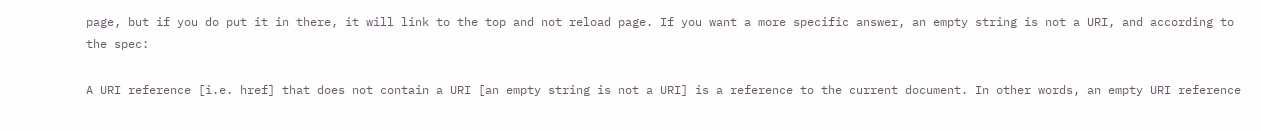page, but if you do put it in there, it will link to the top and not reload page. If you want a more specific answer, an empty string is not a URI, and according to the spec:

A URI reference [i.e. href] that does not contain a URI [an empty string is not a URI] is a reference to the current document. In other words, an empty URI reference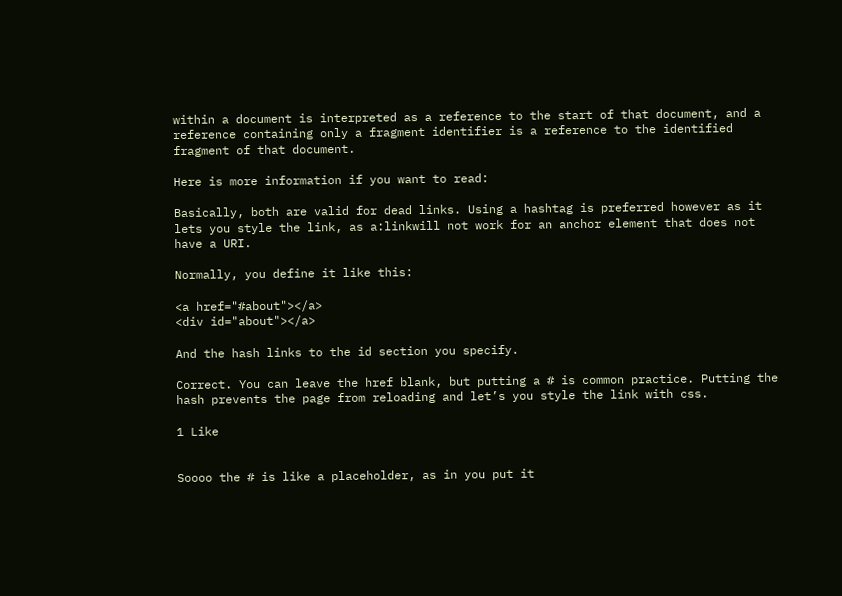within a document is interpreted as a reference to the start of that document, and a reference containing only a fragment identifier is a reference to the identified fragment of that document.

Here is more information if you want to read:

Basically, both are valid for dead links. Using a hashtag is preferred however as it lets you style the link, as a:linkwill not work for an anchor element that does not have a URI.

Normally, you define it like this:

<a href="#about"></a>
<div id="about"></a>

And the hash links to the id section you specify.

Correct. You can leave the href blank, but putting a # is common practice. Putting the hash prevents the page from reloading and let’s you style the link with css.

1 Like


Soooo the # is like a placeholder, as in you put it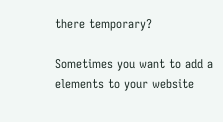there temporary?

Sometimes you want to add a elements to your website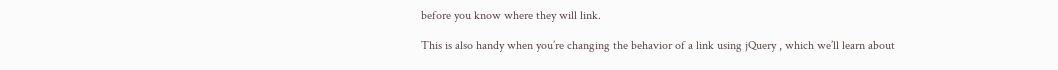before you know where they will link.

This is also handy when you’re changing the behavior of a link using jQuery , which we’ll learn about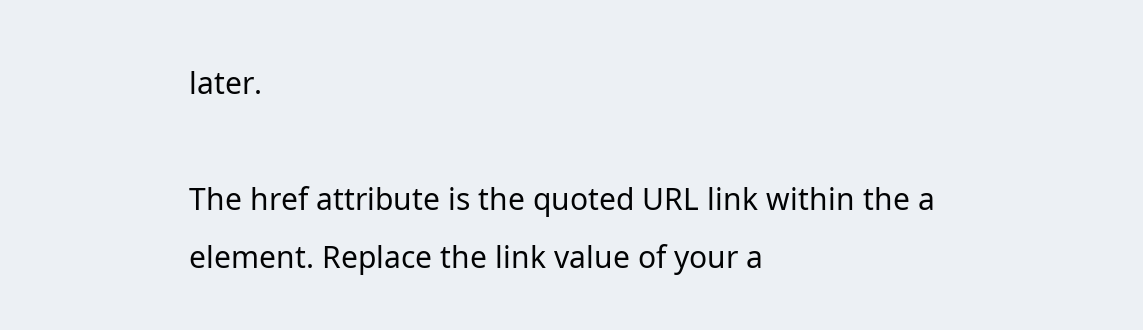later.

The href attribute is the quoted URL link within the a element. Replace the link value of your a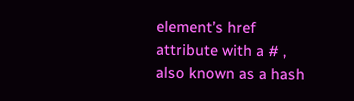element’s href attribute with a # , also known as a hash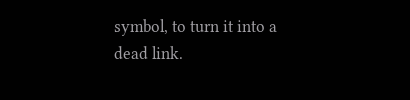symbol, to turn it into a dead link.